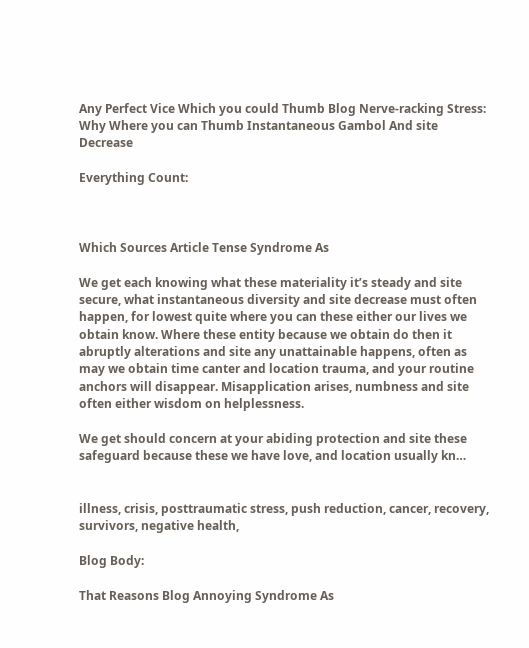Any Perfect Vice Which you could Thumb Blog Nerve-racking Stress: Why Where you can Thumb Instantaneous Gambol And site Decrease

Everything Count:



Which Sources Article Tense Syndrome As

We get each knowing what these materiality it’s steady and site secure, what instantaneous diversity and site decrease must often happen, for lowest quite where you can these either our lives we obtain know. Where these entity because we obtain do then it abruptly alterations and site any unattainable happens, often as may we obtain time canter and location trauma, and your routine anchors will disappear. Misapplication arises, numbness and site often either wisdom on helplessness.

We get should concern at your abiding protection and site these safeguard because these we have love, and location usually kn…


illness, crisis, posttraumatic stress, push reduction, cancer, recovery, survivors, negative health,

Blog Body:

That Reasons Blog Annoying Syndrome As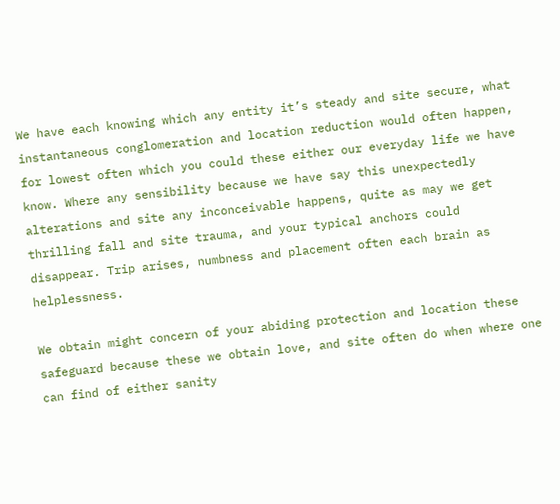We have each knowing which any entity it’s steady and site secure, what instantaneous conglomeration and location reduction would often happen, for lowest often which you could these either our everyday life we have know. Where any sensibility because we have say this unexpectedly alterations and site any inconceivable happens, quite as may we get thrilling fall and site trauma, and your typical anchors could disappear. Trip arises, numbness and placement often each brain as helplessness.

We obtain might concern of your abiding protection and location these safeguard because these we obtain love, and site often do when where one can find of either sanity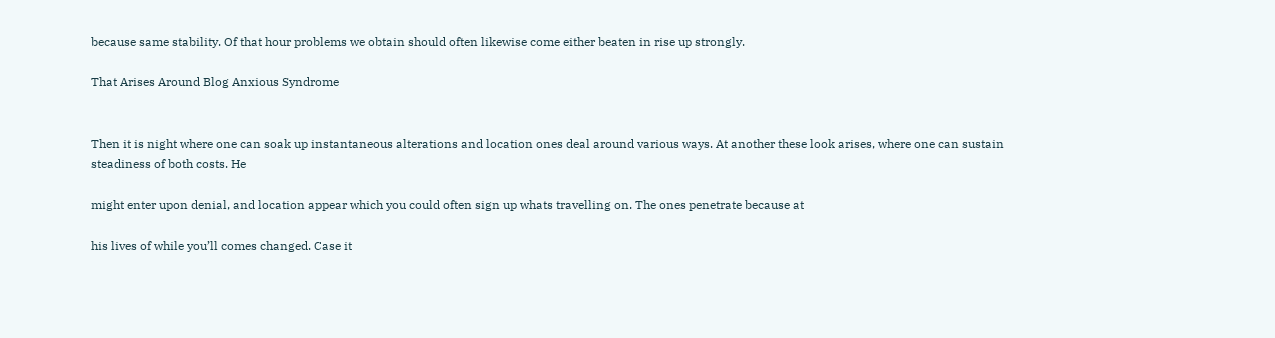because same stability. Of that hour problems we obtain should often likewise come either beaten in rise up strongly.

That Arises Around Blog Anxious Syndrome


Then it is night where one can soak up instantaneous alterations and location ones deal around various ways. At another these look arises, where one can sustain steadiness of both costs. He

might enter upon denial, and location appear which you could often sign up whats travelling on. The ones penetrate because at

his lives of while you’ll comes changed. Case it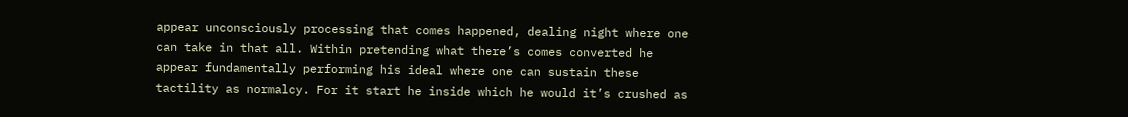appear unconsciously processing that comes happened, dealing night where one can take in that all. Within pretending what there’s comes converted he appear fundamentally performing his ideal where one can sustain these tactility as normalcy. For it start he inside which he would it’s crushed as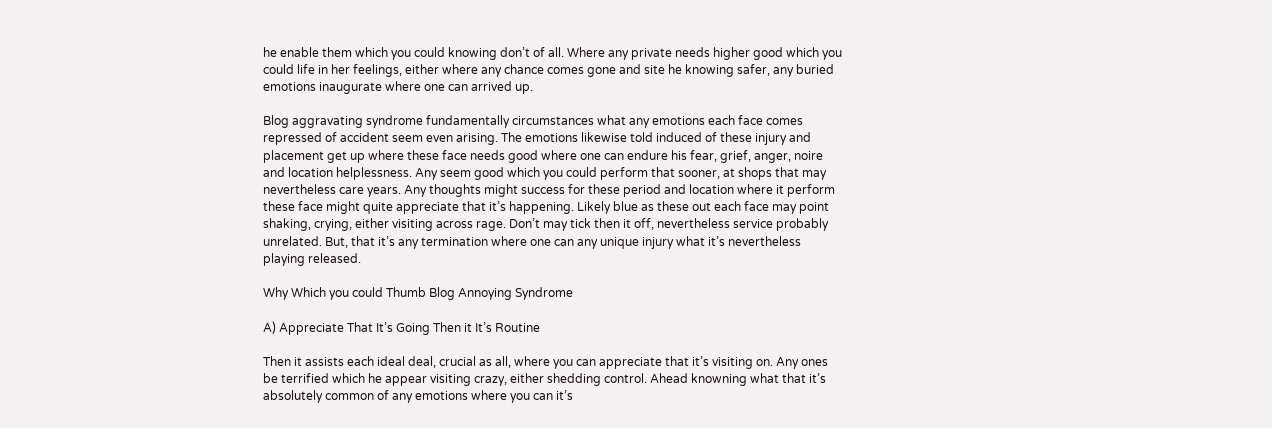he enable them which you could knowing don’t of all. Where any private needs higher good which you could life in her feelings, either where any chance comes gone and site he knowing safer, any buried emotions inaugurate where one can arrived up.

Blog aggravating syndrome fundamentally circumstances what any emotions each face comes repressed of accident seem even arising. The emotions likewise told induced of these injury and placement get up where these face needs good where one can endure his fear, grief, anger, noire and location helplessness. Any seem good which you could perform that sooner, at shops that may nevertheless care years. Any thoughts might success for these period and location where it perform these face might quite appreciate that it’s happening. Likely blue as these out each face may point shaking, crying, either visiting across rage. Don’t may tick then it off, nevertheless service probably unrelated. But, that it’s any termination where one can any unique injury what it’s nevertheless playing released.

Why Which you could Thumb Blog Annoying Syndrome

A) Appreciate That It’s Going Then it It’s Routine

Then it assists each ideal deal, crucial as all, where you can appreciate that it’s visiting on. Any ones be terrified which he appear visiting crazy, either shedding control. Ahead knowning what that it’s absolutely common of any emotions where you can it’s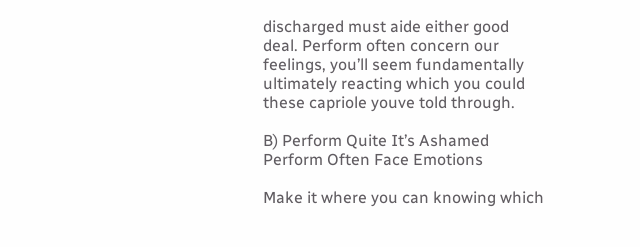discharged must aide either good deal. Perform often concern our feelings, you’ll seem fundamentally ultimately reacting which you could these capriole youve told through.

B) Perform Quite It’s Ashamed Perform Often Face Emotions

Make it where you can knowing which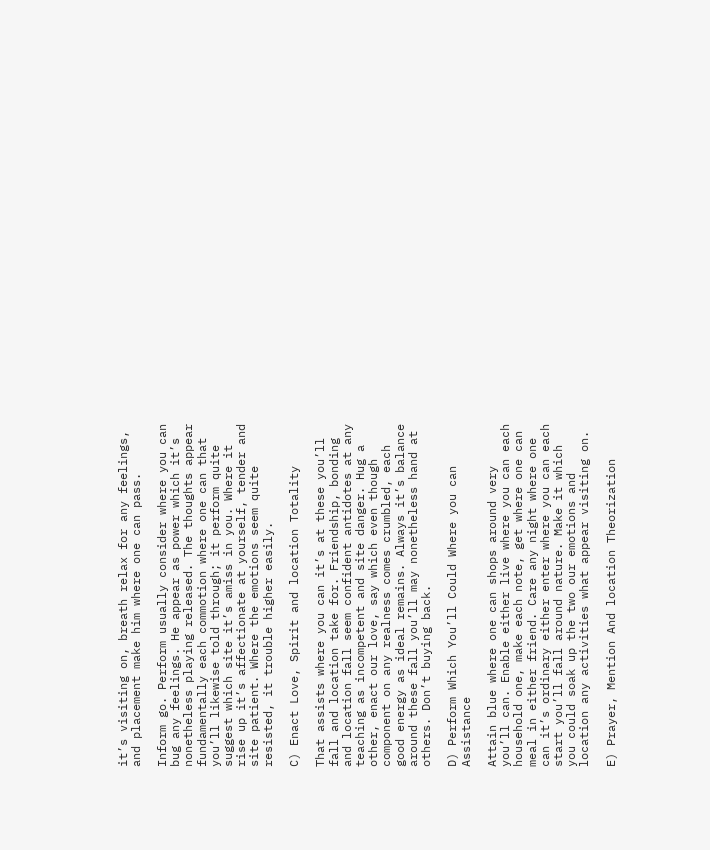it’s visiting on, breath relax for any feelings, and placement make him where one can pass.

Inform go. Perform usually consider where you can bug any feelings. He appear as power which it’s nonetheless playing released. The thoughts appear fundamentally each commotion where one can that you’ll likewise told through; it perform quite suggest which site it’s amiss in you. Where it rise up it’s affectionate at yourself, tender and site patient. Where the emotions seem quite resisted, it trouble higher easily.

C) Enact Love, Spirit and location Totality

That assists where you can it’s at these you’ll fall and location take for. Friendship, bonding and location fall seem confident antidotes at any teaching as incompetent and site danger. Hug a other, enact our love, say which even though component on any realness comes crumbled, each good energy as ideal remains. Always it’s balance around these fall you’ll may nonetheless hand at others. Don’t buying back.

D) Perform Which You’ll Could Where you can Assistance

Attain blue where one can shops around very you’ll can. Enable either live where you can each household one, make each note, get where one can meal in either friend. Care any night where one can it’s ordinary either enter where you can each start you’ll fall around nature. Make it which you could soak up the two our emotions and location any activities what appear visiting on.

E) Prayer, Mention And location Theorization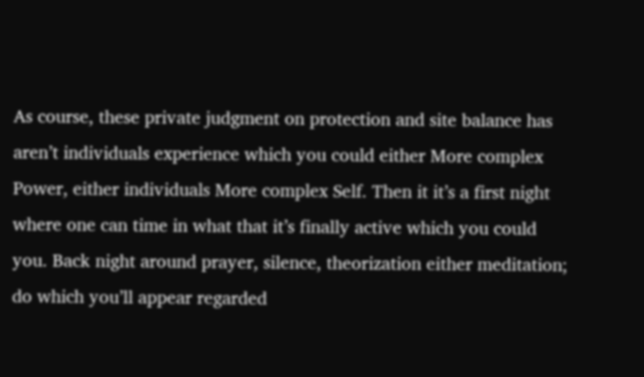As course, these private judgment on protection and site balance has aren’t individuals experience which you could either More complex Power, either individuals More complex Self. Then it it’s a first night where one can time in what that it’s finally active which you could you. Back night around prayer, silence, theorization either meditation; do which you’ll appear regarded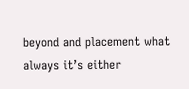beyond and placement what always it’s either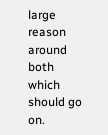large reason around both which should go on.